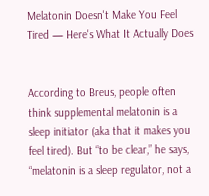Melatonin Doesn't Make You Feel Tired — Here's What It Actually Does


According to Breus, people often think supplemental melatonin is a sleep initiator (aka that it makes you feel tired). But “to be clear,” he says, “melatonin is a sleep regulator, not a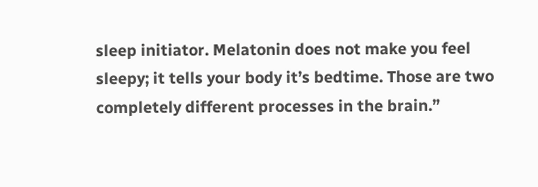sleep initiator. Melatonin does not make you feel sleepy; it tells your body it’s bedtime. Those are two completely different processes in the brain.”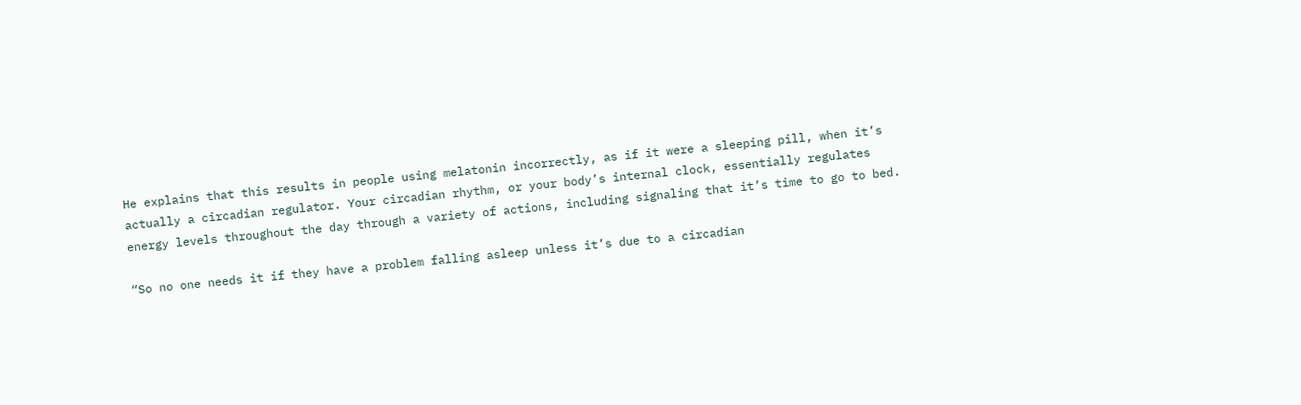He explains that this results in people using melatonin incorrectly, as if it were a sleeping pill, when it’s actually a circadian regulator. Your circadian rhythm, or your body’s internal clock, essentially regulates energy levels throughout the day through a variety of actions, including signaling that it’s time to go to bed.

“So no one needs it if they have a problem falling asleep unless it’s due to a circadian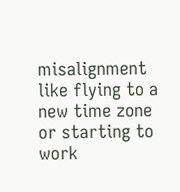misalignment like flying to a new time zone or starting to work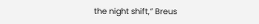the night shift,” Breus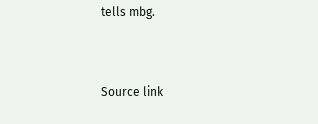tells mbg.


Source link